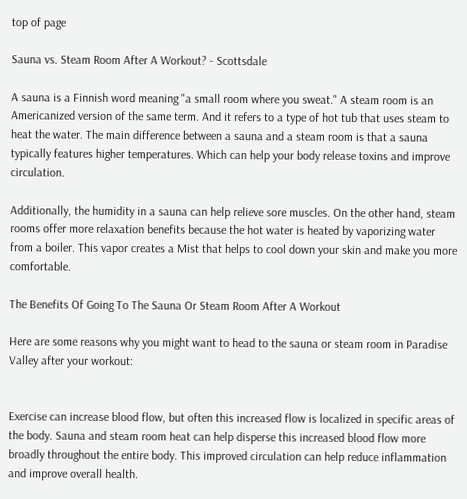top of page

Sauna vs. Steam Room After A Workout? - Scottsdale

A sauna is a Finnish word meaning "a small room where you sweat." A steam room is an Americanized version of the same term. And it refers to a type of hot tub that uses steam to heat the water. The main difference between a sauna and a steam room is that a sauna typically features higher temperatures. Which can help your body release toxins and improve circulation.

Additionally, the humidity in a sauna can help relieve sore muscles. On the other hand, steam rooms offer more relaxation benefits because the hot water is heated by vaporizing water from a boiler. This vapor creates a Mist that helps to cool down your skin and make you more comfortable.

The Benefits Of Going To The Sauna Or Steam Room After A Workout

Here are some reasons why you might want to head to the sauna or steam room in Paradise Valley after your workout:


Exercise can increase blood flow, but often this increased flow is localized in specific areas of the body. Sauna and steam room heat can help disperse this increased blood flow more broadly throughout the entire body. This improved circulation can help reduce inflammation and improve overall health.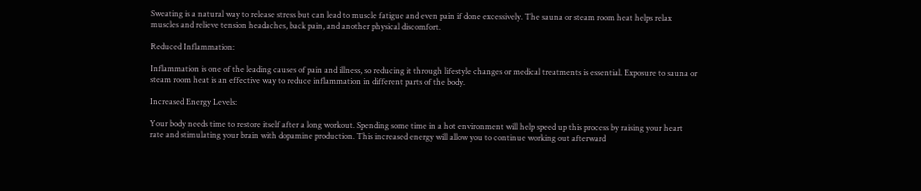Sweating is a natural way to release stress but can lead to muscle fatigue and even pain if done excessively. The sauna or steam room heat helps relax muscles and relieve tension headaches, back pain, and another physical discomfort.

Reduced Inflammation:

Inflammation is one of the leading causes of pain and illness, so reducing it through lifestyle changes or medical treatments is essential. Exposure to sauna or steam room heat is an effective way to reduce inflammation in different parts of the body.

Increased Energy Levels:

Your body needs time to restore itself after a long workout. Spending some time in a hot environment will help speed up this process by raising your heart rate and stimulating your brain with dopamine production. This increased energy will allow you to continue working out afterward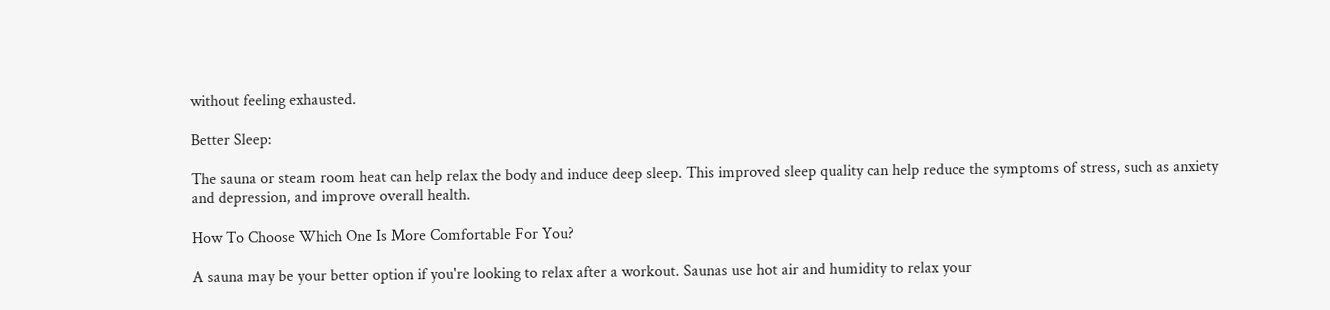without feeling exhausted.

Better Sleep:

The sauna or steam room heat can help relax the body and induce deep sleep. This improved sleep quality can help reduce the symptoms of stress, such as anxiety and depression, and improve overall health.

How To Choose Which One Is More Comfortable For You?

A sauna may be your better option if you're looking to relax after a workout. Saunas use hot air and humidity to relax your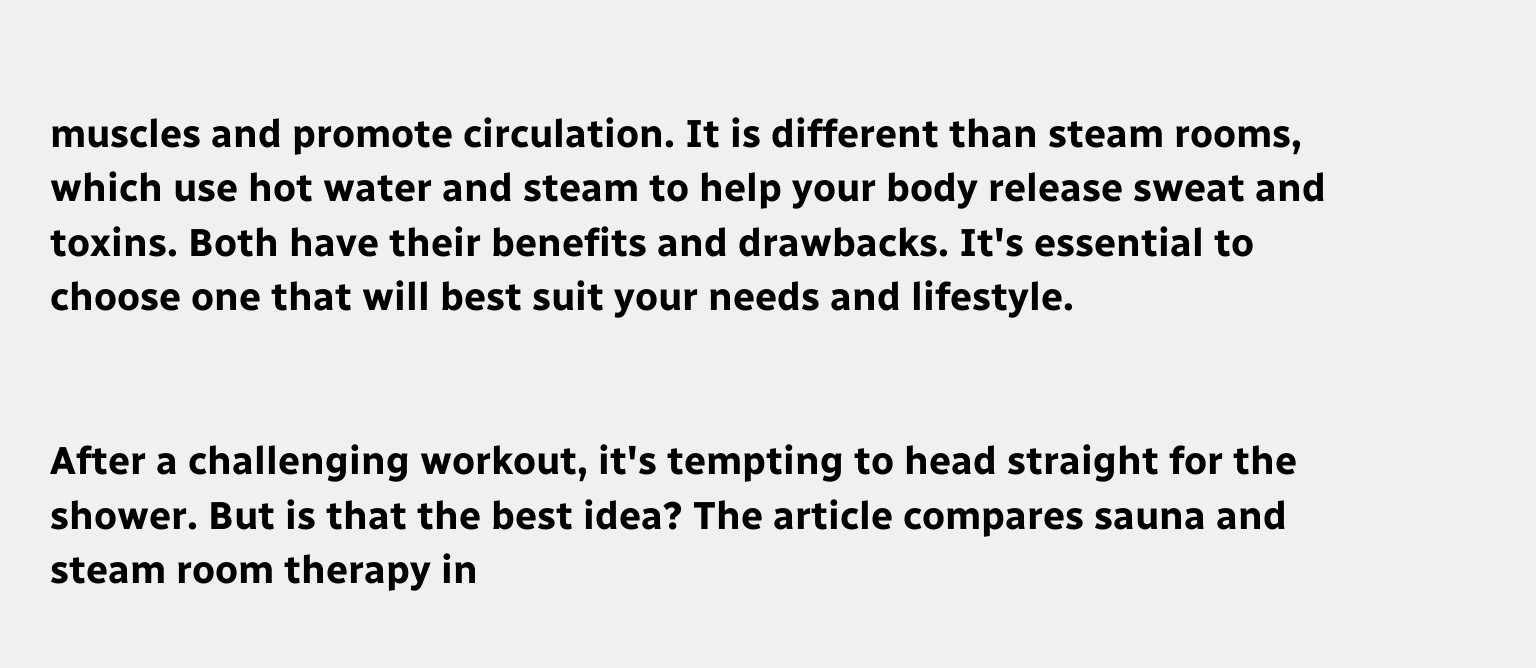muscles and promote circulation. It is different than steam rooms, which use hot water and steam to help your body release sweat and toxins. Both have their benefits and drawbacks. It's essential to choose one that will best suit your needs and lifestyle.


After a challenging workout, it's tempting to head straight for the shower. But is that the best idea? The article compares sauna and steam room therapy in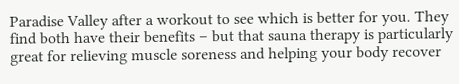Paradise Valley after a workout to see which is better for you. They find both have their benefits – but that sauna therapy is particularly great for relieving muscle soreness and helping your body recover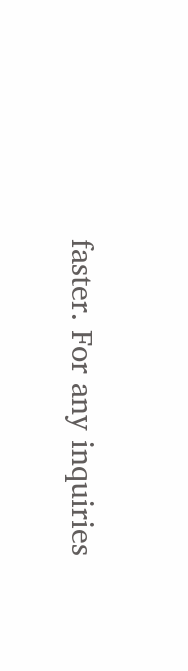faster. For any inquiries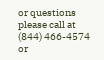or questions please call at (844) 466-4574 or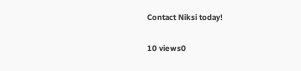Contact Niksi today!

10 views0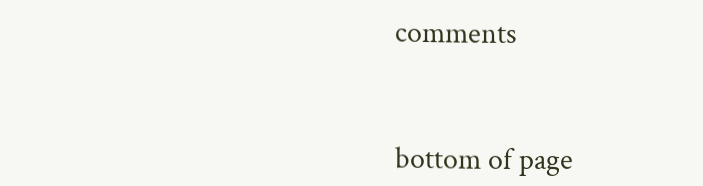comments


bottom of page